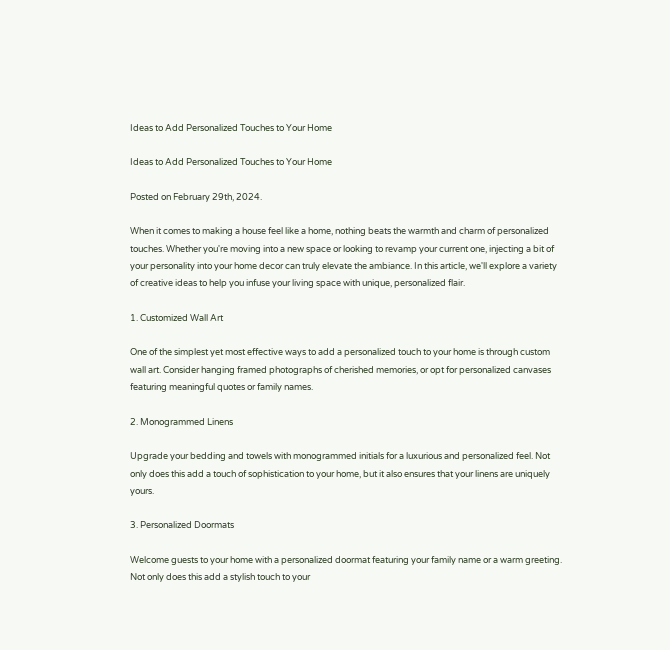Ideas to Add Personalized Touches to Your Home

Ideas to Add Personalized Touches to Your Home

Posted on February 29th, 2024.

When it comes to making a house feel like a home, nothing beats the warmth and charm of personalized touches. Whether you're moving into a new space or looking to revamp your current one, injecting a bit of your personality into your home decor can truly elevate the ambiance. In this article, we'll explore a variety of creative ideas to help you infuse your living space with unique, personalized flair.

1. Customized Wall Art

One of the simplest yet most effective ways to add a personalized touch to your home is through custom wall art. Consider hanging framed photographs of cherished memories, or opt for personalized canvases featuring meaningful quotes or family names.

2. Monogrammed Linens

Upgrade your bedding and towels with monogrammed initials for a luxurious and personalized feel. Not only does this add a touch of sophistication to your home, but it also ensures that your linens are uniquely yours.

3. Personalized Doormats

Welcome guests to your home with a personalized doormat featuring your family name or a warm greeting. Not only does this add a stylish touch to your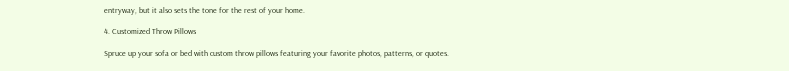entryway, but it also sets the tone for the rest of your home.

4. Customized Throw Pillows

Spruce up your sofa or bed with custom throw pillows featuring your favorite photos, patterns, or quotes.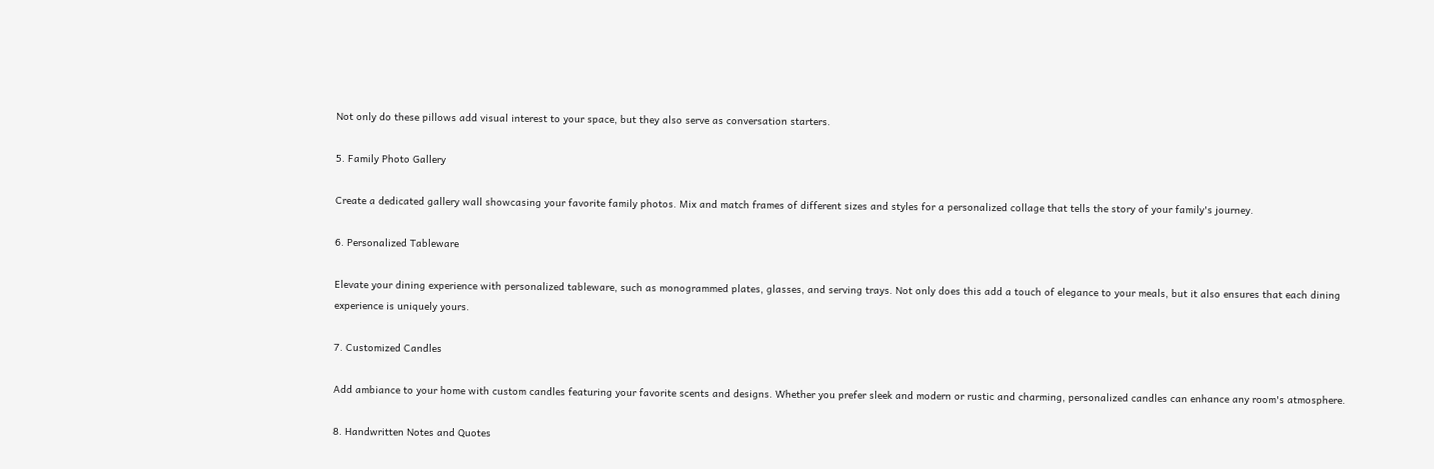Not only do these pillows add visual interest to your space, but they also serve as conversation starters.

5. Family Photo Gallery

Create a dedicated gallery wall showcasing your favorite family photos. Mix and match frames of different sizes and styles for a personalized collage that tells the story of your family's journey.

6. Personalized Tableware

Elevate your dining experience with personalized tableware, such as monogrammed plates, glasses, and serving trays. Not only does this add a touch of elegance to your meals, but it also ensures that each dining experience is uniquely yours.

7. Customized Candles

Add ambiance to your home with custom candles featuring your favorite scents and designs. Whether you prefer sleek and modern or rustic and charming, personalized candles can enhance any room's atmosphere.

8. Handwritten Notes and Quotes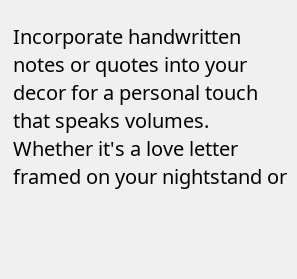Incorporate handwritten notes or quotes into your decor for a personal touch that speaks volumes. Whether it's a love letter framed on your nightstand or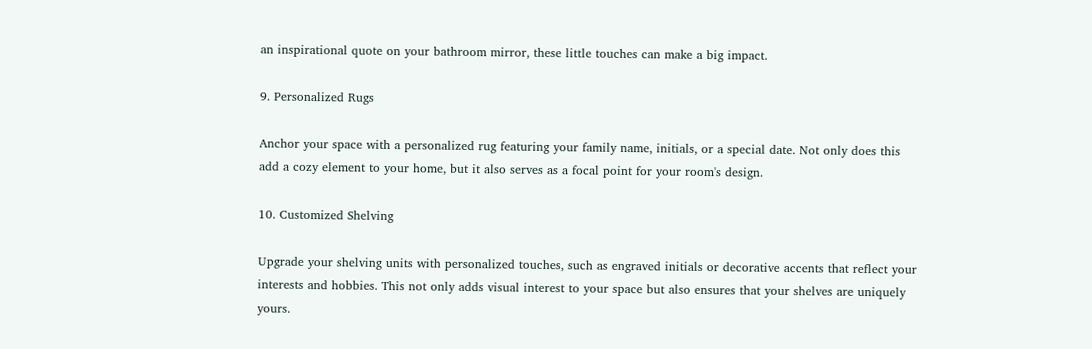an inspirational quote on your bathroom mirror, these little touches can make a big impact.

9. Personalized Rugs

Anchor your space with a personalized rug featuring your family name, initials, or a special date. Not only does this add a cozy element to your home, but it also serves as a focal point for your room's design.

10. Customized Shelving

Upgrade your shelving units with personalized touches, such as engraved initials or decorative accents that reflect your interests and hobbies. This not only adds visual interest to your space but also ensures that your shelves are uniquely yours.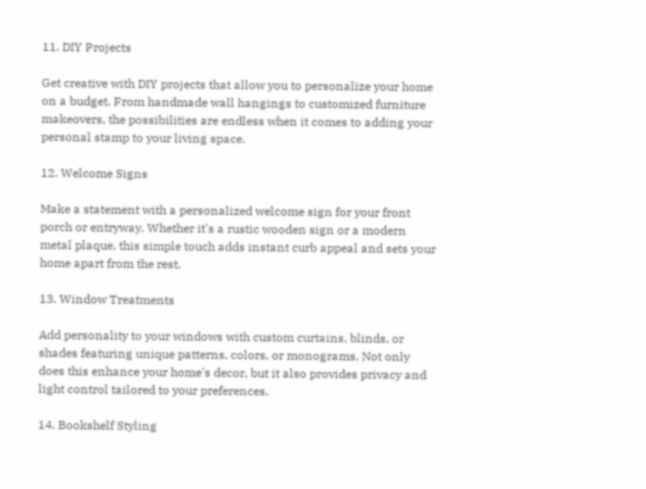11. DIY Projects

Get creative with DIY projects that allow you to personalize your home on a budget. From handmade wall hangings to customized furniture makeovers, the possibilities are endless when it comes to adding your personal stamp to your living space.

12. Welcome Signs

Make a statement with a personalized welcome sign for your front porch or entryway. Whether it's a rustic wooden sign or a modern metal plaque, this simple touch adds instant curb appeal and sets your home apart from the rest.

13. Window Treatments

Add personality to your windows with custom curtains, blinds, or shades featuring unique patterns, colors, or monograms. Not only does this enhance your home's decor, but it also provides privacy and light control tailored to your preferences.

14. Bookshelf Styling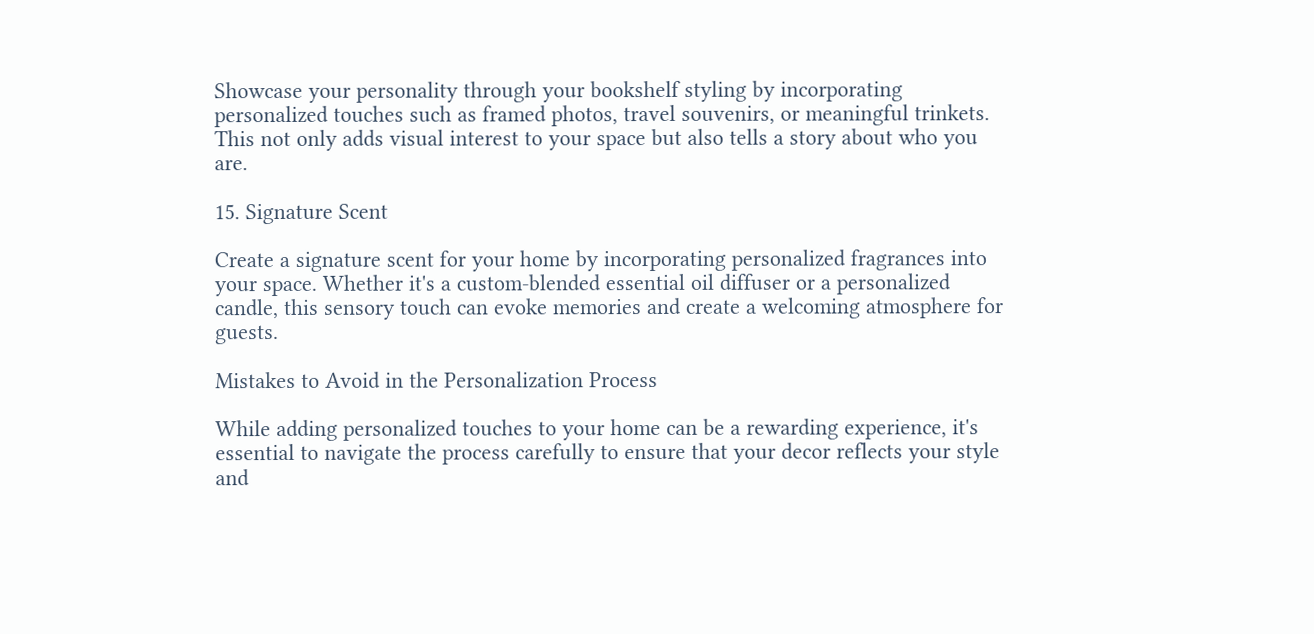Showcase your personality through your bookshelf styling by incorporating personalized touches such as framed photos, travel souvenirs, or meaningful trinkets. This not only adds visual interest to your space but also tells a story about who you are.

15. Signature Scent

Create a signature scent for your home by incorporating personalized fragrances into your space. Whether it's a custom-blended essential oil diffuser or a personalized candle, this sensory touch can evoke memories and create a welcoming atmosphere for guests.

Mistakes to Avoid in the Personalization Process

While adding personalized touches to your home can be a rewarding experience, it's essential to navigate the process carefully to ensure that your decor reflects your style and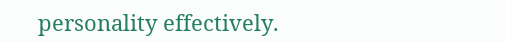personality effectively.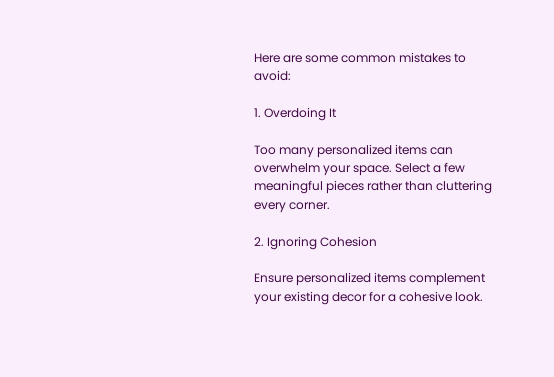Here are some common mistakes to avoid:

1. Overdoing It

Too many personalized items can overwhelm your space. Select a few meaningful pieces rather than cluttering every corner.

2. Ignoring Cohesion

Ensure personalized items complement your existing decor for a cohesive look.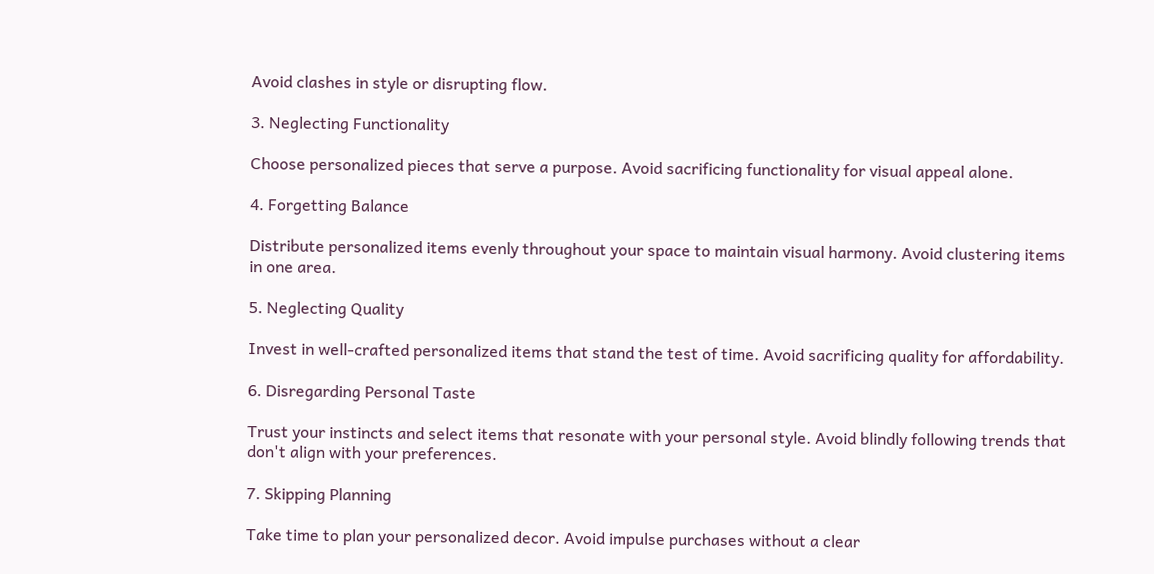Avoid clashes in style or disrupting flow.

3. Neglecting Functionality

Choose personalized pieces that serve a purpose. Avoid sacrificing functionality for visual appeal alone.

4. Forgetting Balance

Distribute personalized items evenly throughout your space to maintain visual harmony. Avoid clustering items in one area.

5. Neglecting Quality

Invest in well-crafted personalized items that stand the test of time. Avoid sacrificing quality for affordability.

6. Disregarding Personal Taste

Trust your instincts and select items that resonate with your personal style. Avoid blindly following trends that don't align with your preferences.

7. Skipping Planning

Take time to plan your personalized decor. Avoid impulse purchases without a clear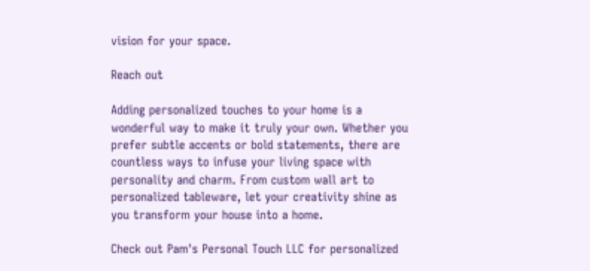vision for your space.

Reach out

Adding personalized touches to your home is a wonderful way to make it truly your own. Whether you prefer subtle accents or bold statements, there are countless ways to infuse your living space with personality and charm. From custom wall art to personalized tableware, let your creativity shine as you transform your house into a home.

Check out Pam's Personal Touch LLC for personalized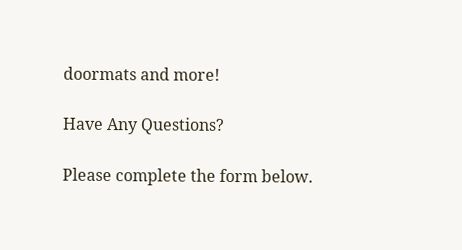doormats and more!

Have Any Questions?

Please complete the form below.